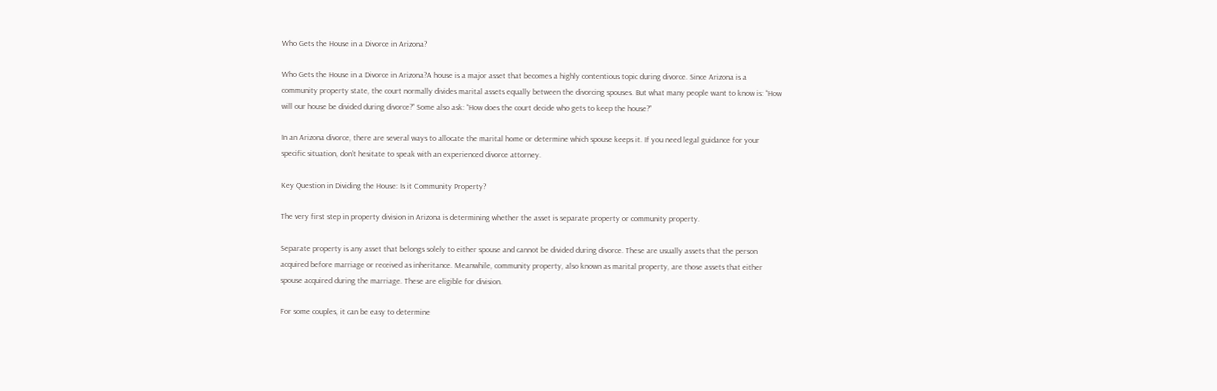Who Gets the House in a Divorce in Arizona?

Who Gets the House in a Divorce in Arizona?A house is a major asset that becomes a highly contentious topic during divorce. Since Arizona is a community property state, the court normally divides marital assets equally between the divorcing spouses. But what many people want to know is: “How will our house be divided during divorce?” Some also ask: “How does the court decide who gets to keep the house?”

In an Arizona divorce, there are several ways to allocate the marital home or determine which spouse keeps it. If you need legal guidance for your specific situation, don’t hesitate to speak with an experienced divorce attorney.

Key Question in Dividing the House: Is it Community Property?

The very first step in property division in Arizona is determining whether the asset is separate property or community property.

Separate property is any asset that belongs solely to either spouse and cannot be divided during divorce. These are usually assets that the person acquired before marriage or received as inheritance. Meanwhile, community property, also known as marital property, are those assets that either spouse acquired during the marriage. These are eligible for division.

For some couples, it can be easy to determine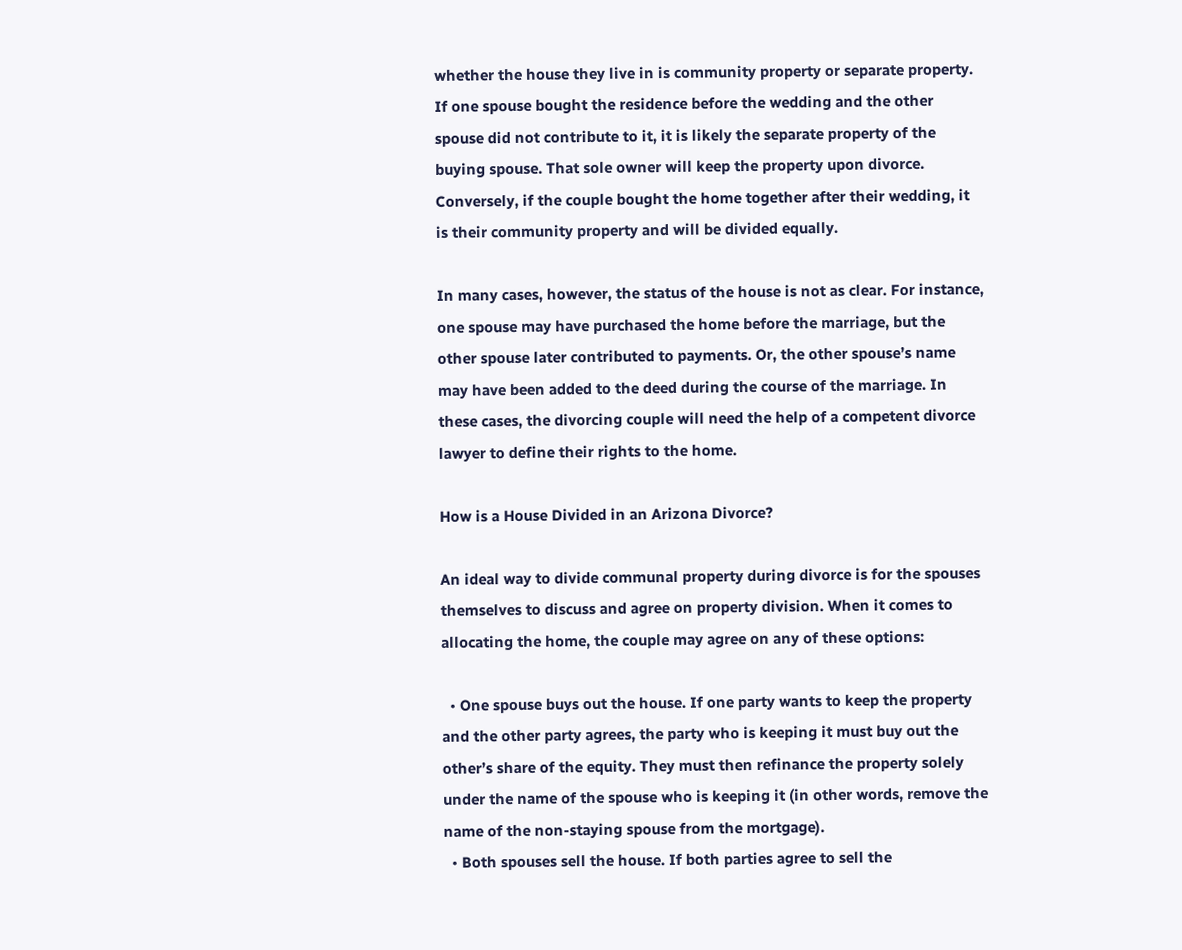whether the house they live in is community property or separate property. If one spouse bought the residence before the wedding and the other spouse did not contribute to it, it is likely the separate property of the buying spouse. That sole owner will keep the property upon divorce. Conversely, if the couple bought the home together after their wedding, it is their community property and will be divided equally.

In many cases, however, the status of the house is not as clear. For instance, one spouse may have purchased the home before the marriage, but the other spouse later contributed to payments. Or, the other spouse’s name may have been added to the deed during the course of the marriage. In these cases, the divorcing couple will need the help of a competent divorce lawyer to define their rights to the home.

How is a House Divided in an Arizona Divorce?

An ideal way to divide communal property during divorce is for the spouses themselves to discuss and agree on property division. When it comes to allocating the home, the couple may agree on any of these options:

  • One spouse buys out the house. If one party wants to keep the property and the other party agrees, the party who is keeping it must buy out the other’s share of the equity. They must then refinance the property solely under the name of the spouse who is keeping it (in other words, remove the name of the non-staying spouse from the mortgage).
  • Both spouses sell the house. If both parties agree to sell the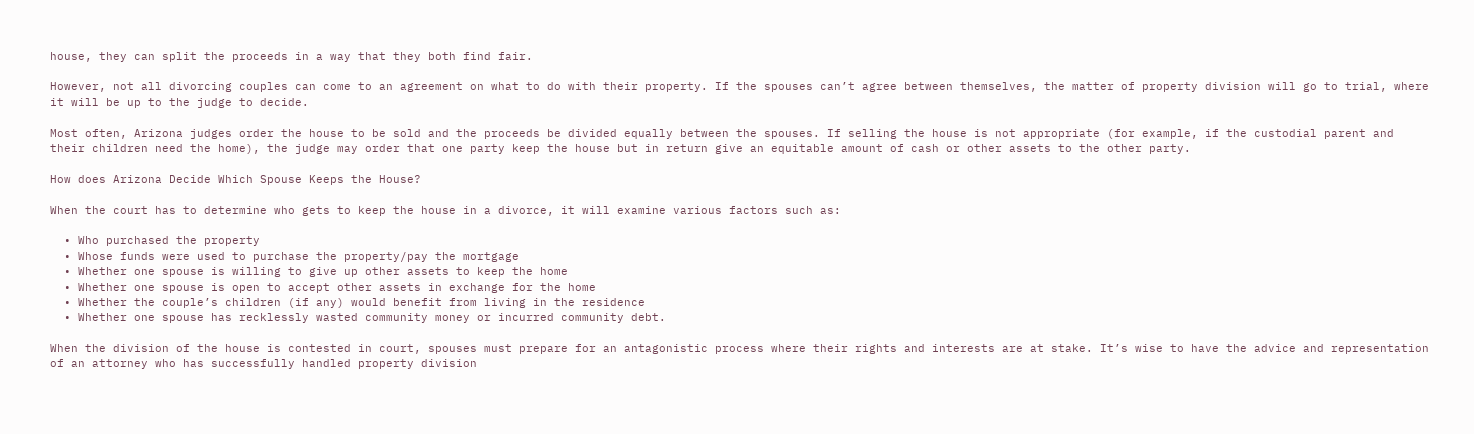house, they can split the proceeds in a way that they both find fair.

However, not all divorcing couples can come to an agreement on what to do with their property. If the spouses can’t agree between themselves, the matter of property division will go to trial, where it will be up to the judge to decide.

Most often, Arizona judges order the house to be sold and the proceeds be divided equally between the spouses. If selling the house is not appropriate (for example, if the custodial parent and their children need the home), the judge may order that one party keep the house but in return give an equitable amount of cash or other assets to the other party.

How does Arizona Decide Which Spouse Keeps the House?

When the court has to determine who gets to keep the house in a divorce, it will examine various factors such as:

  • Who purchased the property
  • Whose funds were used to purchase the property/pay the mortgage
  • Whether one spouse is willing to give up other assets to keep the home
  • Whether one spouse is open to accept other assets in exchange for the home
  • Whether the couple’s children (if any) would benefit from living in the residence
  • Whether one spouse has recklessly wasted community money or incurred community debt.

When the division of the house is contested in court, spouses must prepare for an antagonistic process where their rights and interests are at stake. It’s wise to have the advice and representation of an attorney who has successfully handled property division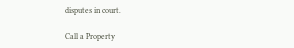disputes in court.

Call a Property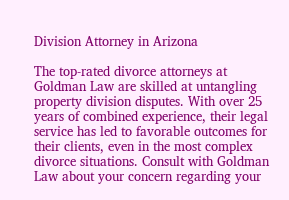Division Attorney in Arizona

The top-rated divorce attorneys at Goldman Law are skilled at untangling property division disputes. With over 25 years of combined experience, their legal service has led to favorable outcomes for their clients, even in the most complex divorce situations. Consult with Goldman Law about your concern regarding your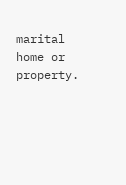marital home or property.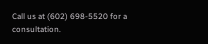Call us at (602) 698-5520 for a consultation.